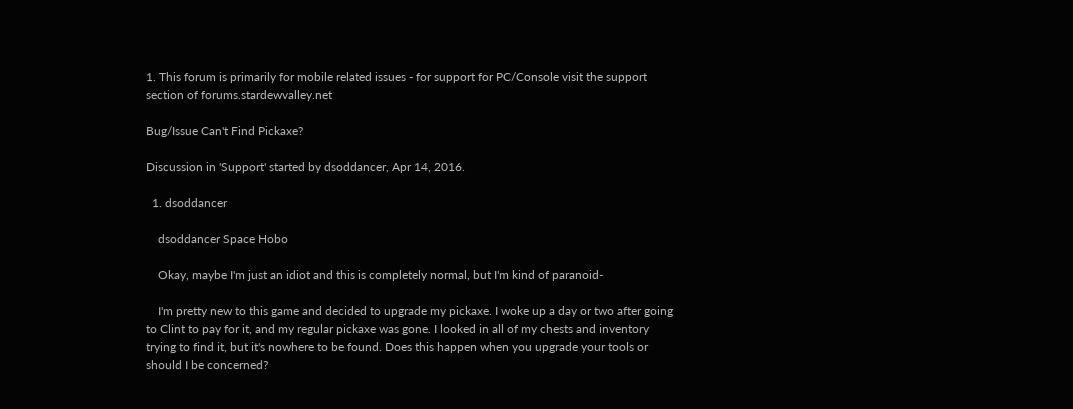1. This forum is primarily for mobile related issues - for support for PC/Console visit the support section of forums.stardewvalley.net

Bug/Issue Can't Find Pickaxe?

Discussion in 'Support' started by dsoddancer, Apr 14, 2016.

  1. dsoddancer

    dsoddancer Space Hobo

    Okay, maybe I'm just an idiot and this is completely normal, but I'm kind of paranoid-

    I'm pretty new to this game and decided to upgrade my pickaxe. I woke up a day or two after going to Clint to pay for it, and my regular pickaxe was gone. I looked in all of my chests and inventory trying to find it, but it's nowhere to be found. Does this happen when you upgrade your tools or should I be concerned?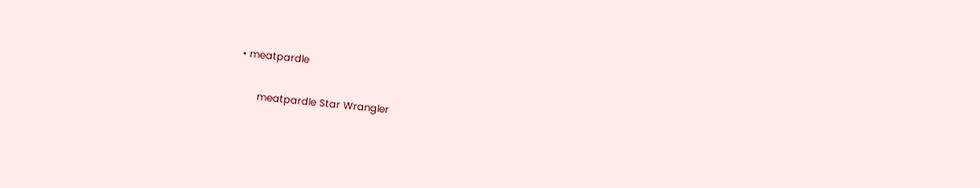• meatpardle

      meatpardle Star Wrangler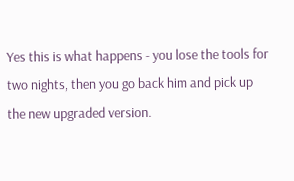Yes this is what happens - you lose the tools for two nights, then you go back him and pick up the new upgraded version.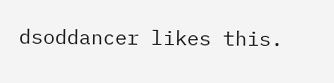dsoddancer likes this.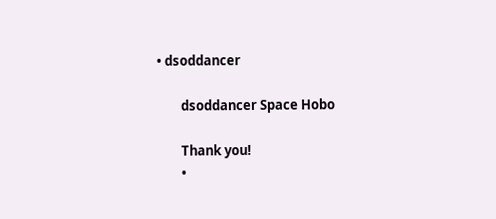• dsoddancer

        dsoddancer Space Hobo

        Thank you!
        •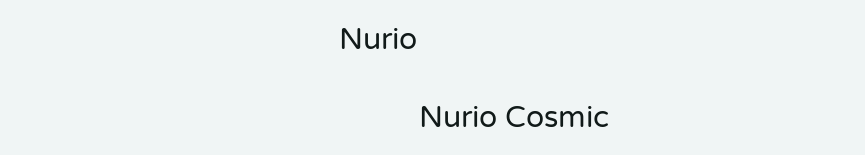Nurio

          Nurio Cosmic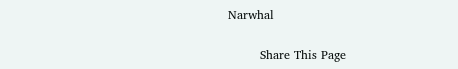Narwhal

        Share This Page